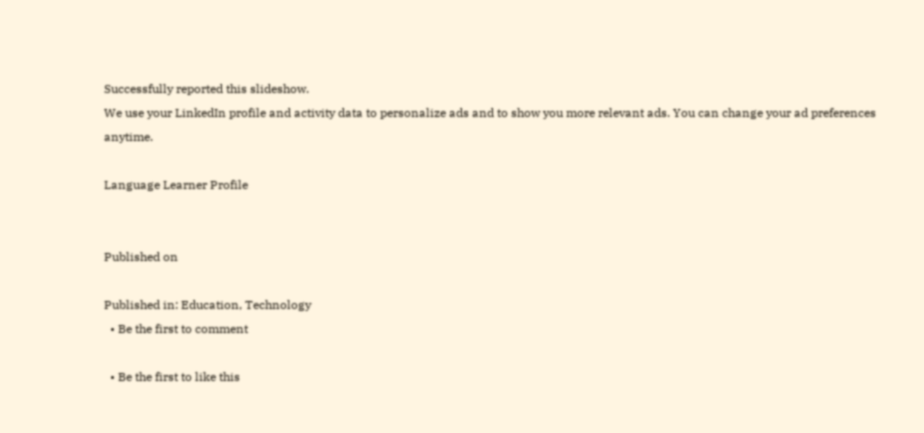Successfully reported this slideshow.
We use your LinkedIn profile and activity data to personalize ads and to show you more relevant ads. You can change your ad preferences anytime.

Language Learner Profile


Published on

Published in: Education, Technology
  • Be the first to comment

  • Be the first to like this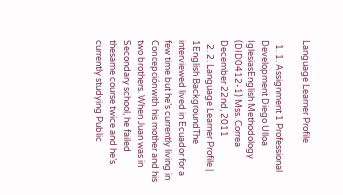Language Learner Profile

  1. 1. Assignment 1 Professional Development Diego Ulloa IglesiasEnglish Methodology (DID0412-1) Mss. Correa December 22nd, 2011
  2. 2. Language Learner Profile | 1English BackgroundThe interviewed lived in Ecuador for a few time but he’s currently living in Concepciónwith his mother and his two brothers. When Juan was in Secondary school, he failed thesame course twice and he’s currently studying Public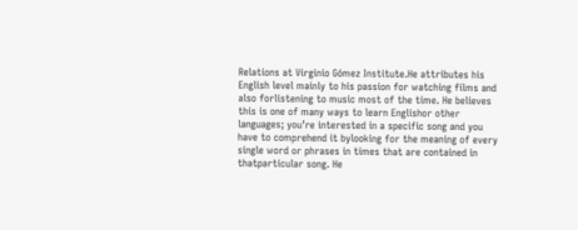Relations at Virginio Gómez Institute.He attributes his English level mainly to his passion for watching films and also forlistening to music most of the time. He believes this is one of many ways to learn Englishor other languages; you’re interested in a specific song and you have to comprehend it bylooking for the meaning of every single word or phrases in times that are contained in thatparticular song. He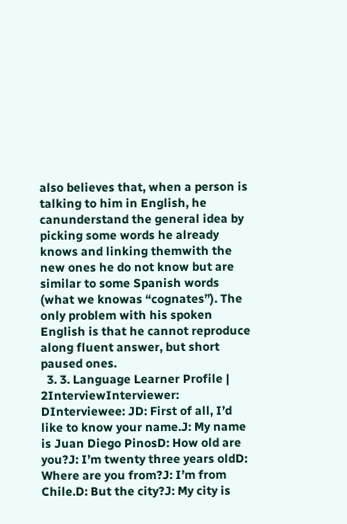also believes that, when a person is talking to him in English, he canunderstand the general idea by picking some words he already knows and linking themwith the new ones he do not know but are similar to some Spanish words (what we knowas “cognates”). The only problem with his spoken English is that he cannot reproduce along fluent answer, but short paused ones.
  3. 3. Language Learner Profile | 2InterviewInterviewer: DInterviewee: JD: First of all, I’d like to know your name.J: My name is Juan Diego PinosD: How old are you?J: I’m twenty three years oldD: Where are you from?J: I’m from Chile.D: But the city?J: My city is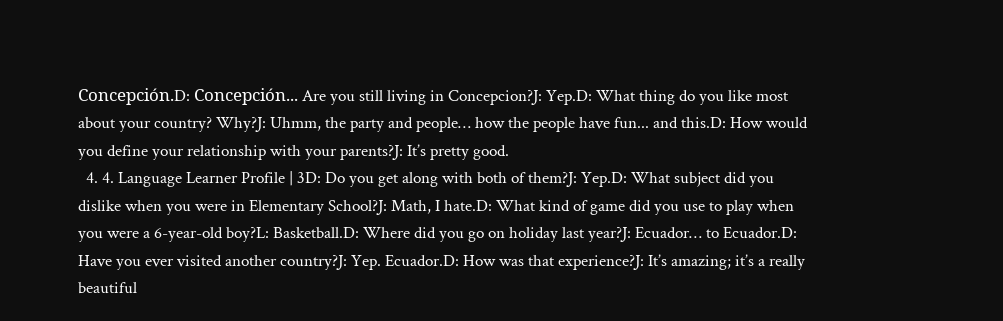Concepción.D: Concepción... Are you still living in Concepcion?J: Yep.D: What thing do you like most about your country? Why?J: Uhmm, the party and people… how the people have fun... and this.D: How would you define your relationship with your parents?J: It’s pretty good.
  4. 4. Language Learner Profile | 3D: Do you get along with both of them?J: Yep.D: What subject did you dislike when you were in Elementary School?J: Math, I hate.D: What kind of game did you use to play when you were a 6-year-old boy?L: Basketball.D: Where did you go on holiday last year?J: Ecuador… to Ecuador.D: Have you ever visited another country?J: Yep. Ecuador.D: How was that experience?J: It’s amazing; it’s a really beautiful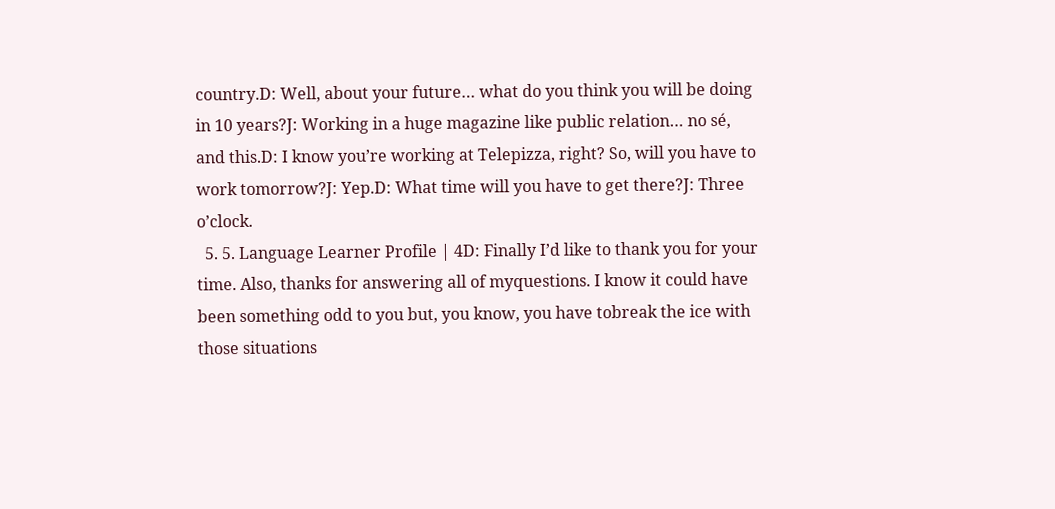country.D: Well, about your future… what do you think you will be doing in 10 years?J: Working in a huge magazine like public relation… no sé, and this.D: I know you’re working at Telepizza, right? So, will you have to work tomorrow?J: Yep.D: What time will you have to get there?J: Three o’clock.
  5. 5. Language Learner Profile | 4D: Finally I’d like to thank you for your time. Also, thanks for answering all of myquestions. I know it could have been something odd to you but, you know, you have tobreak the ice with those situations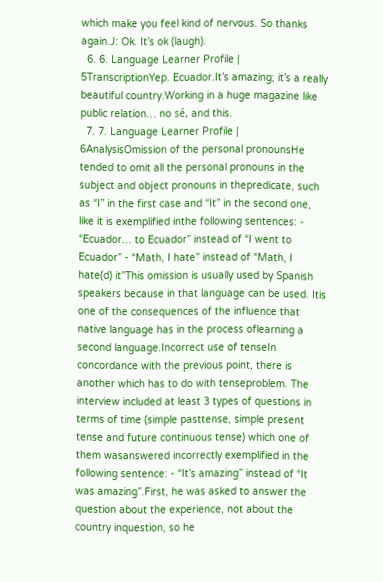which make you feel kind of nervous. So thanks again.J: Ok. It’s ok (laugh).
  6. 6. Language Learner Profile | 5TranscriptionYep. Ecuador.It’s amazing; it’s a really beautiful country.Working in a huge magazine like public relation… no sé, and this.
  7. 7. Language Learner Profile | 6AnalysisOmission of the personal pronounsHe tended to omit all the personal pronouns in the subject and object pronouns in thepredicate, such as “I” in the first case and “It” in the second one, like it is exemplified inthe following sentences: - “Ecuador… to Ecuador” instead of “I went to Ecuador” - “Math, I hate” instead of “Math, I hate(d) it”This omission is usually used by Spanish speakers because in that language can be used. Itis one of the consequences of the influence that native language has in the process oflearning a second language.Incorrect use of tenseIn concordance with the previous point, there is another which has to do with tenseproblem. The interview included at least 3 types of questions in terms of time (simple pasttense, simple present tense and future continuous tense) which one of them wasanswered incorrectly exemplified in the following sentence: - “It’s amazing” instead of “It was amazing”.First, he was asked to answer the question about the experience, not about the country inquestion, so he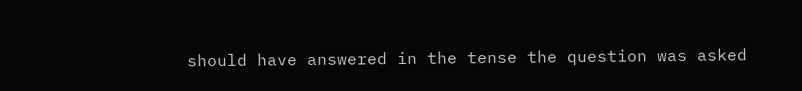should have answered in the tense the question was asked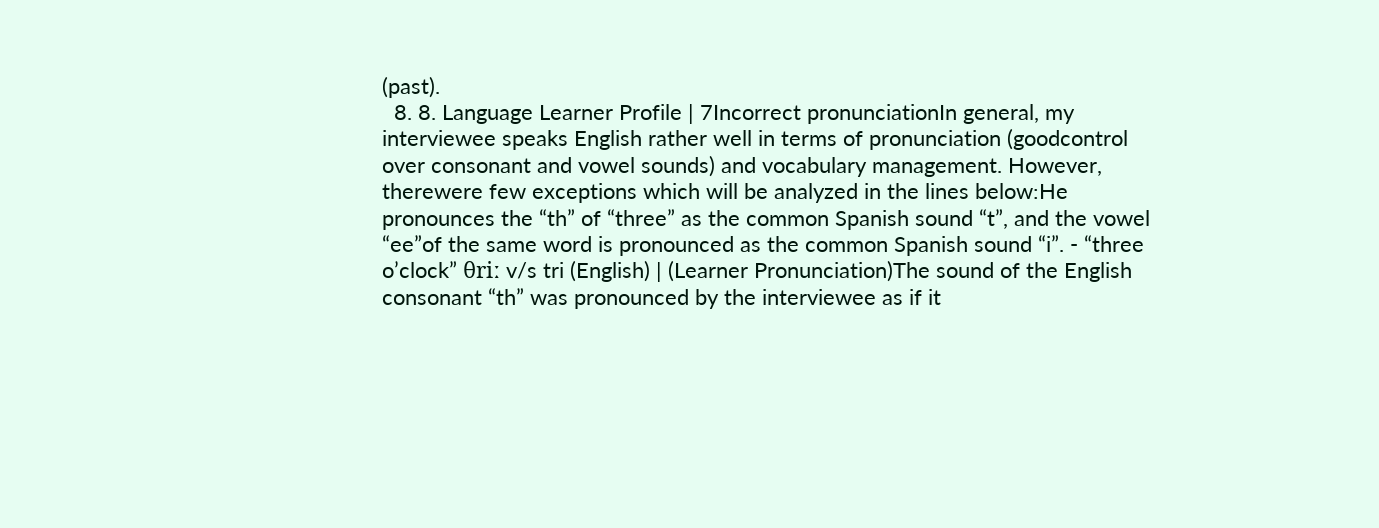(past).
  8. 8. Language Learner Profile | 7Incorrect pronunciationIn general, my interviewee speaks English rather well in terms of pronunciation (goodcontrol over consonant and vowel sounds) and vocabulary management. However, therewere few exceptions which will be analyzed in the lines below:He pronounces the “th” of “three” as the common Spanish sound “t”, and the vowel “ee”of the same word is pronounced as the common Spanish sound “i”. - “three o’clock” θriː v/s tri (English) | (Learner Pronunciation)The sound of the English consonant “th” was pronounced by the interviewee as if it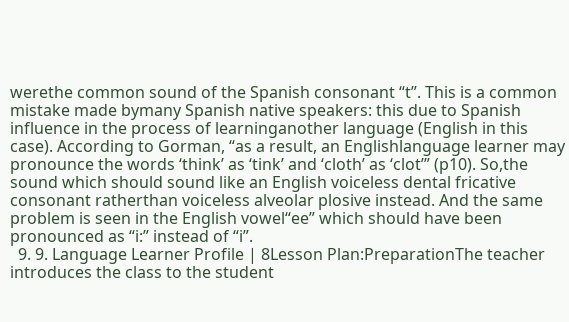werethe common sound of the Spanish consonant “t”. This is a common mistake made bymany Spanish native speakers: this due to Spanish influence in the process of learninganother language (English in this case). According to Gorman, “as a result, an Englishlanguage learner may pronounce the words ‘think’ as ‘tink’ and ‘cloth’ as ‘clot’” (p10). So,the sound which should sound like an English voiceless dental fricative consonant ratherthan voiceless alveolar plosive instead. And the same problem is seen in the English vowel“ee” which should have been pronounced as “i:” instead of “i”.
  9. 9. Language Learner Profile | 8Lesson Plan:PreparationThe teacher introduces the class to the student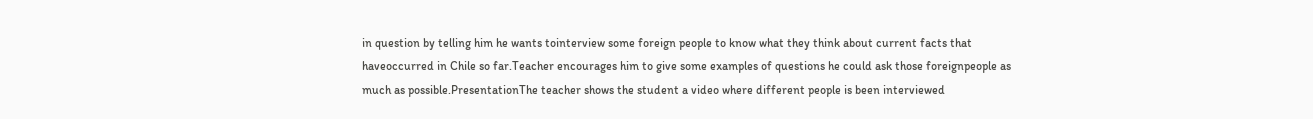in question by telling him he wants tointerview some foreign people to know what they think about current facts that haveoccurred in Chile so far.Teacher encourages him to give some examples of questions he could ask those foreignpeople as much as possible.PresentationThe teacher shows the student a video where different people is been interviewed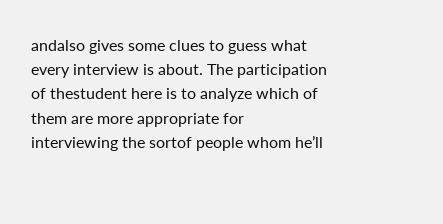andalso gives some clues to guess what every interview is about. The participation of thestudent here is to analyze which of them are more appropriate for interviewing the sortof people whom he’ll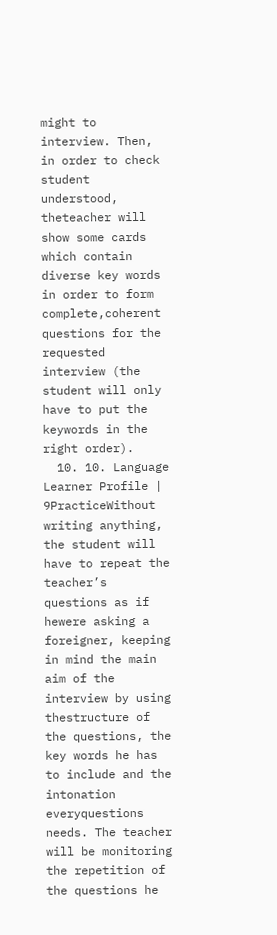might to interview. Then, in order to check student understood, theteacher will show some cards which contain diverse key words in order to form complete,coherent questions for the requested interview (the student will only have to put the keywords in the right order).
  10. 10. Language Learner Profile | 9PracticeWithout writing anything, the student will have to repeat the teacher’s questions as if hewere asking a foreigner, keeping in mind the main aim of the interview by using thestructure of the questions, the key words he has to include and the intonation everyquestions needs. The teacher will be monitoring the repetition of the questions he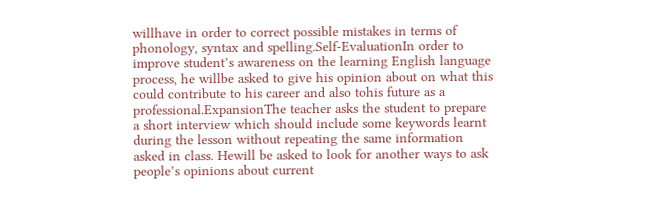willhave in order to correct possible mistakes in terms of phonology, syntax and spelling.Self-EvaluationIn order to improve student’s awareness on the learning English language process, he willbe asked to give his opinion about on what this could contribute to his career and also tohis future as a professional.ExpansionThe teacher asks the student to prepare a short interview which should include some keywords learnt during the lesson without repeating the same information asked in class. Hewill be asked to look for another ways to ask people’s opinions about current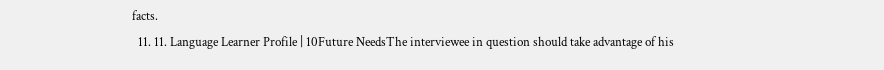facts.
  11. 11. Language Learner Profile | 10Future NeedsThe interviewee in question should take advantage of his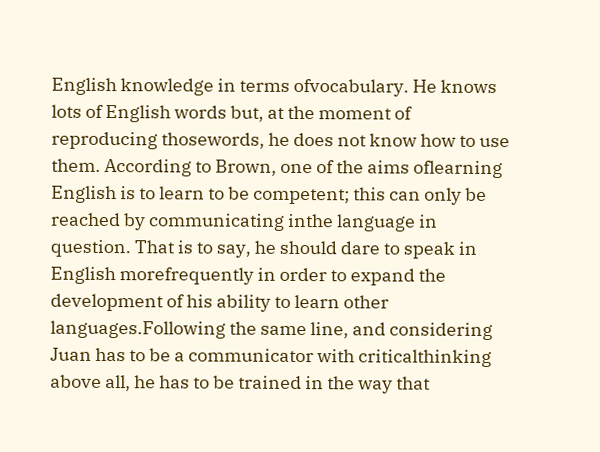English knowledge in terms ofvocabulary. He knows lots of English words but, at the moment of reproducing thosewords, he does not know how to use them. According to Brown, one of the aims oflearning English is to learn to be competent; this can only be reached by communicating inthe language in question. That is to say, he should dare to speak in English morefrequently in order to expand the development of his ability to learn other languages.Following the same line, and considering Juan has to be a communicator with criticalthinking above all, he has to be trained in the way that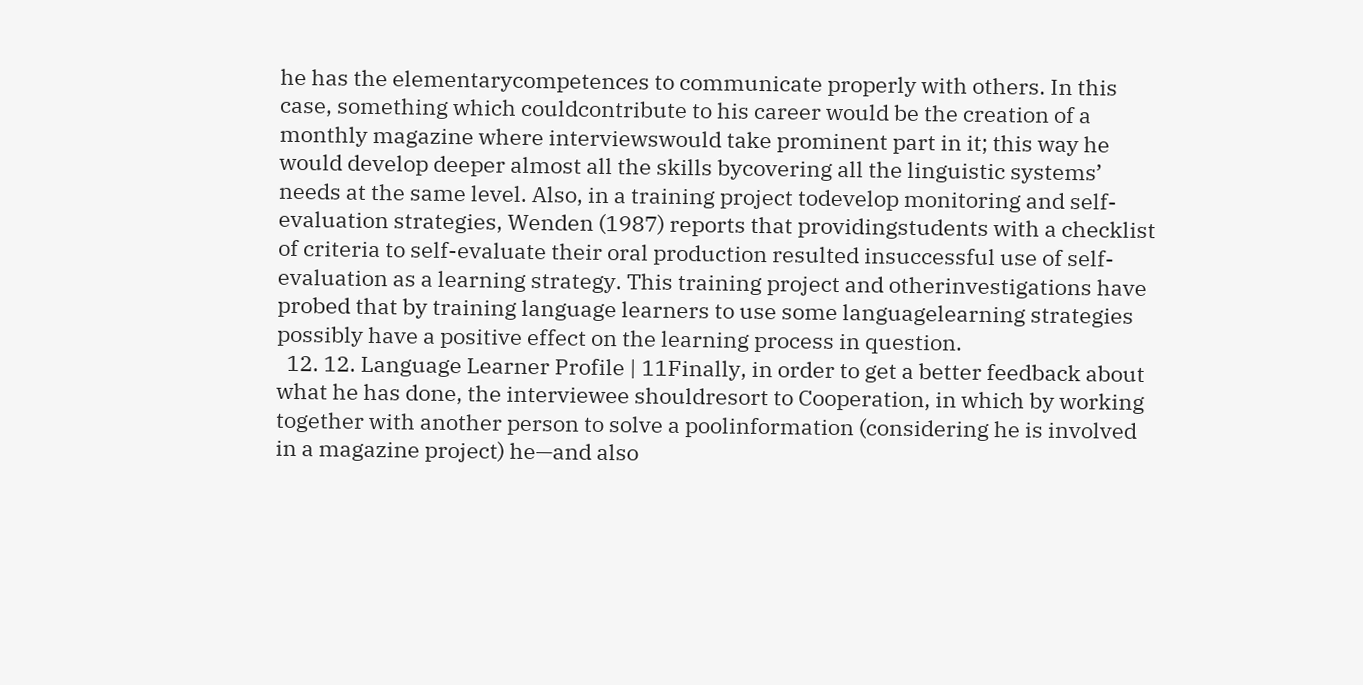he has the elementarycompetences to communicate properly with others. In this case, something which couldcontribute to his career would be the creation of a monthly magazine where interviewswould take prominent part in it; this way he would develop deeper almost all the skills bycovering all the linguistic systems’ needs at the same level. Also, in a training project todevelop monitoring and self-evaluation strategies, Wenden (1987) reports that providingstudents with a checklist of criteria to self-evaluate their oral production resulted insuccessful use of self-evaluation as a learning strategy. This training project and otherinvestigations have probed that by training language learners to use some languagelearning strategies possibly have a positive effect on the learning process in question.
  12. 12. Language Learner Profile | 11Finally, in order to get a better feedback about what he has done, the interviewee shouldresort to Cooperation, in which by working together with another person to solve a poolinformation (considering he is involved in a magazine project) he—and also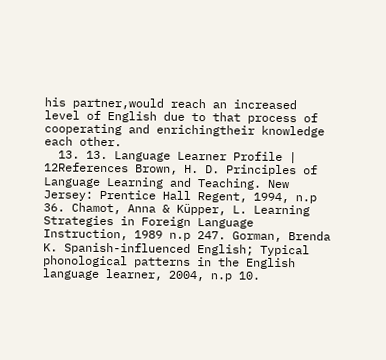his partner,would reach an increased level of English due to that process of cooperating and enrichingtheir knowledge each other.
  13. 13. Language Learner Profile | 12References Brown, H. D. Principles of Language Learning and Teaching. New Jersey: Prentice Hall Regent, 1994, n.p 36. Chamot, Anna & Küpper, L. Learning Strategies in Foreign Language Instruction, 1989 n.p 247. Gorman, Brenda K. Spanish-influenced English; Typical phonological patterns in the English language learner, 2004, n.p 10.